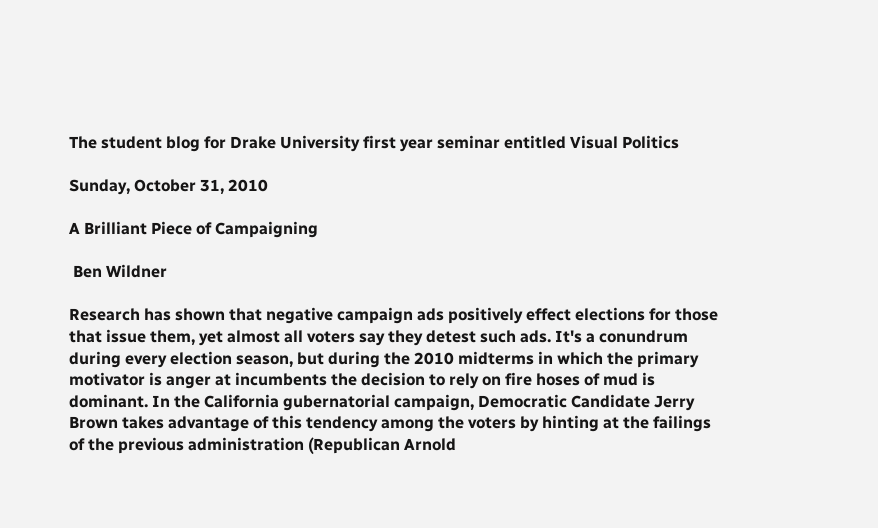The student blog for Drake University first year seminar entitled Visual Politics

Sunday, October 31, 2010

A Brilliant Piece of Campaigning

 Ben Wildner

Research has shown that negative campaign ads positively effect elections for those that issue them, yet almost all voters say they detest such ads. It's a conundrum during every election season, but during the 2010 midterms in which the primary motivator is anger at incumbents the decision to rely on fire hoses of mud is dominant. In the California gubernatorial campaign, Democratic Candidate Jerry Brown takes advantage of this tendency among the voters by hinting at the failings of the previous administration (Republican Arnold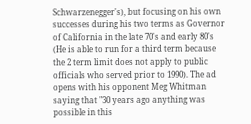Schwarzenegger's), but focusing on his own successes during his two terms as Governor of California in the late 70's and early 80's (He is able to run for a third term because the 2 term limit does not apply to public officials who served prior to 1990). The ad opens with his opponent Meg Whitman saying that "30 years ago anything was possible in this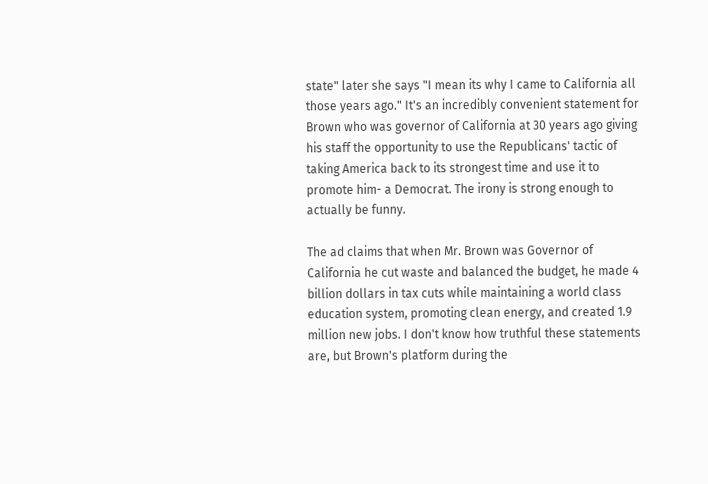state" later she says "I mean its why I came to California all those years ago." It's an incredibly convenient statement for Brown who was governor of California at 30 years ago giving his staff the opportunity to use the Republicans' tactic of taking America back to its strongest time and use it to promote him- a Democrat. The irony is strong enough to actually be funny.

The ad claims that when Mr. Brown was Governor of California he cut waste and balanced the budget, he made 4 billion dollars in tax cuts while maintaining a world class education system, promoting clean energy, and created 1.9 million new jobs. I don't know how truthful these statements are, but Brown's platform during the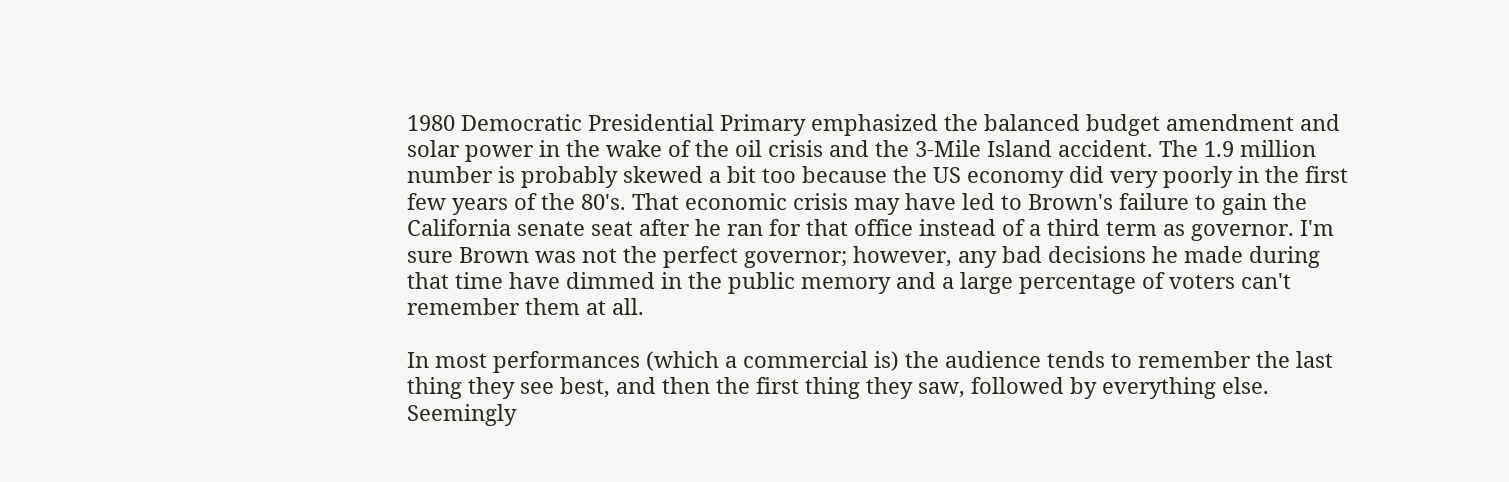1980 Democratic Presidential Primary emphasized the balanced budget amendment and solar power in the wake of the oil crisis and the 3-Mile Island accident. The 1.9 million number is probably skewed a bit too because the US economy did very poorly in the first few years of the 80's. That economic crisis may have led to Brown's failure to gain the California senate seat after he ran for that office instead of a third term as governor. I'm sure Brown was not the perfect governor; however, any bad decisions he made during that time have dimmed in the public memory and a large percentage of voters can't remember them at all.

In most performances (which a commercial is) the audience tends to remember the last thing they see best, and then the first thing they saw, followed by everything else. Seemingly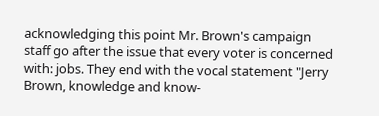acknowledging this point Mr. Brown's campaign staff go after the issue that every voter is concerned with: jobs. They end with the vocal statement "Jerry Brown, knowledge and know-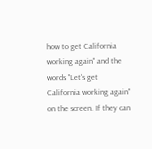how to get California working again" and the words "Let's get California working again" on the screen. If they can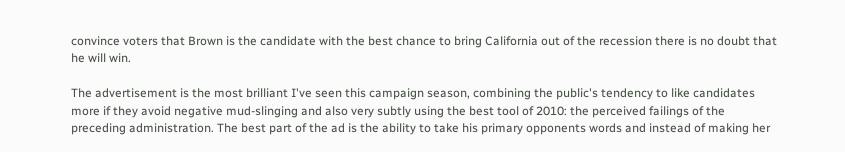convince voters that Brown is the candidate with the best chance to bring California out of the recession there is no doubt that he will win.

The advertisement is the most brilliant I've seen this campaign season, combining the public's tendency to like candidates more if they avoid negative mud-slinging and also very subtly using the best tool of 2010: the perceived failings of the preceding administration. The best part of the ad is the ability to take his primary opponents words and instead of making her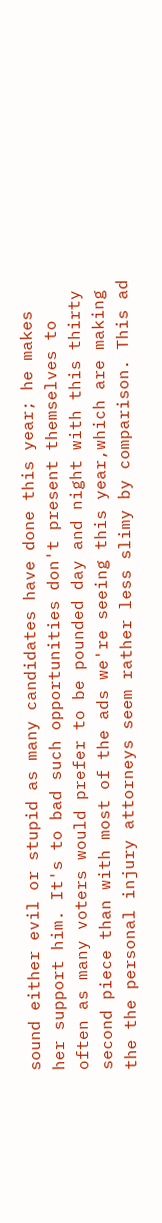sound either evil or stupid as many candidates have done this year; he makes her support him. It's to bad such opportunities don't present themselves to often as many voters would prefer to be pounded day and night with this thirty second piece than with most of the ads we're seeing this year,which are making the the personal injury attorneys seem rather less slimy by comparison. This ad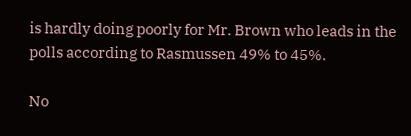is hardly doing poorly for Mr. Brown who leads in the polls according to Rasmussen 49% to 45%.

No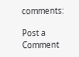comments:

Post a Comment